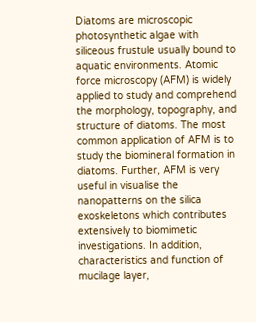Diatoms are microscopic photosynthetic algae with siliceous frustule usually bound to aquatic environments. Atomic force microscopy (AFM) is widely applied to study and comprehend the morphology, topography, and structure of diatoms. The most common application of AFM is to study the biomineral formation in diatoms. Further, AFM is very useful in visualise the nanopatterns on the silica exoskeletons which contributes extensively to biomimetic investigations. In addition, characteristics and function of mucilage layer,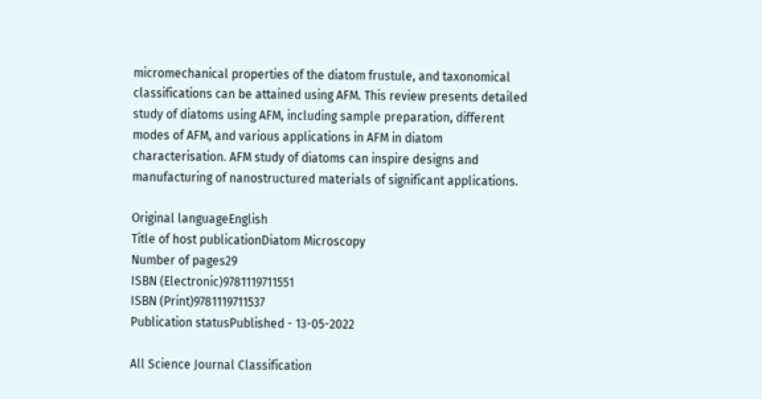micromechanical properties of the diatom frustule, and taxonomical classifications can be attained using AFM. This review presents detailed study of diatoms using AFM, including sample preparation, different modes of AFM, and various applications in AFM in diatom characterisation. AFM study of diatoms can inspire designs and manufacturing of nanostructured materials of significant applications.

Original languageEnglish
Title of host publicationDiatom Microscopy
Number of pages29
ISBN (Electronic)9781119711551
ISBN (Print)9781119711537
Publication statusPublished - 13-05-2022

All Science Journal Classification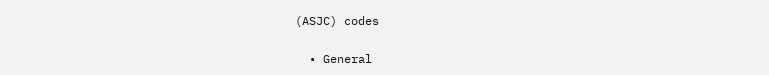(ASJC) codes

  • General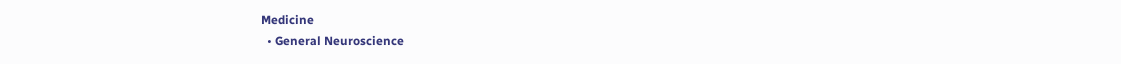Medicine
  • General Neuroscience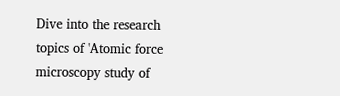Dive into the research topics of 'Atomic force microscopy study of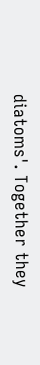diatoms'. Together they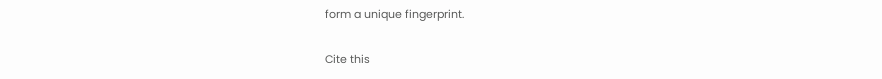form a unique fingerprint.

Cite this